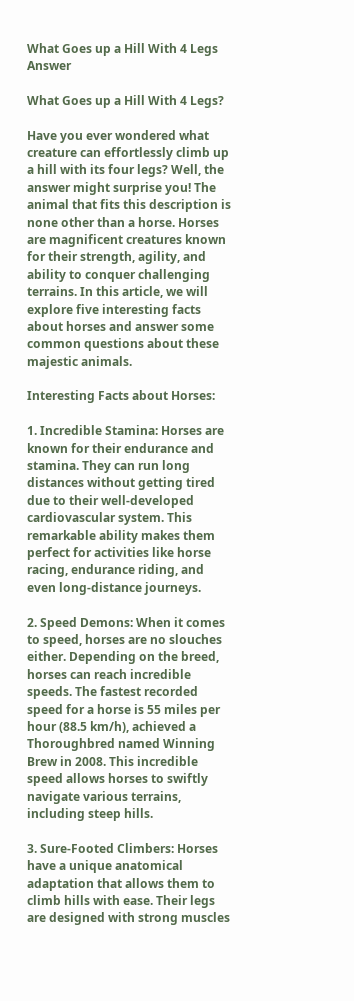What Goes up a Hill With 4 Legs Answer

What Goes up a Hill With 4 Legs?

Have you ever wondered what creature can effortlessly climb up a hill with its four legs? Well, the answer might surprise you! The animal that fits this description is none other than a horse. Horses are magnificent creatures known for their strength, agility, and ability to conquer challenging terrains. In this article, we will explore five interesting facts about horses and answer some common questions about these majestic animals.

Interesting Facts about Horses:

1. Incredible Stamina: Horses are known for their endurance and stamina. They can run long distances without getting tired due to their well-developed cardiovascular system. This remarkable ability makes them perfect for activities like horse racing, endurance riding, and even long-distance journeys.

2. Speed Demons: When it comes to speed, horses are no slouches either. Depending on the breed, horses can reach incredible speeds. The fastest recorded speed for a horse is 55 miles per hour (88.5 km/h), achieved a Thoroughbred named Winning Brew in 2008. This incredible speed allows horses to swiftly navigate various terrains, including steep hills.

3. Sure-Footed Climbers: Horses have a unique anatomical adaptation that allows them to climb hills with ease. Their legs are designed with strong muscles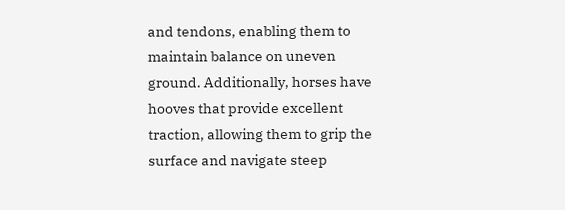and tendons, enabling them to maintain balance on uneven ground. Additionally, horses have hooves that provide excellent traction, allowing them to grip the surface and navigate steep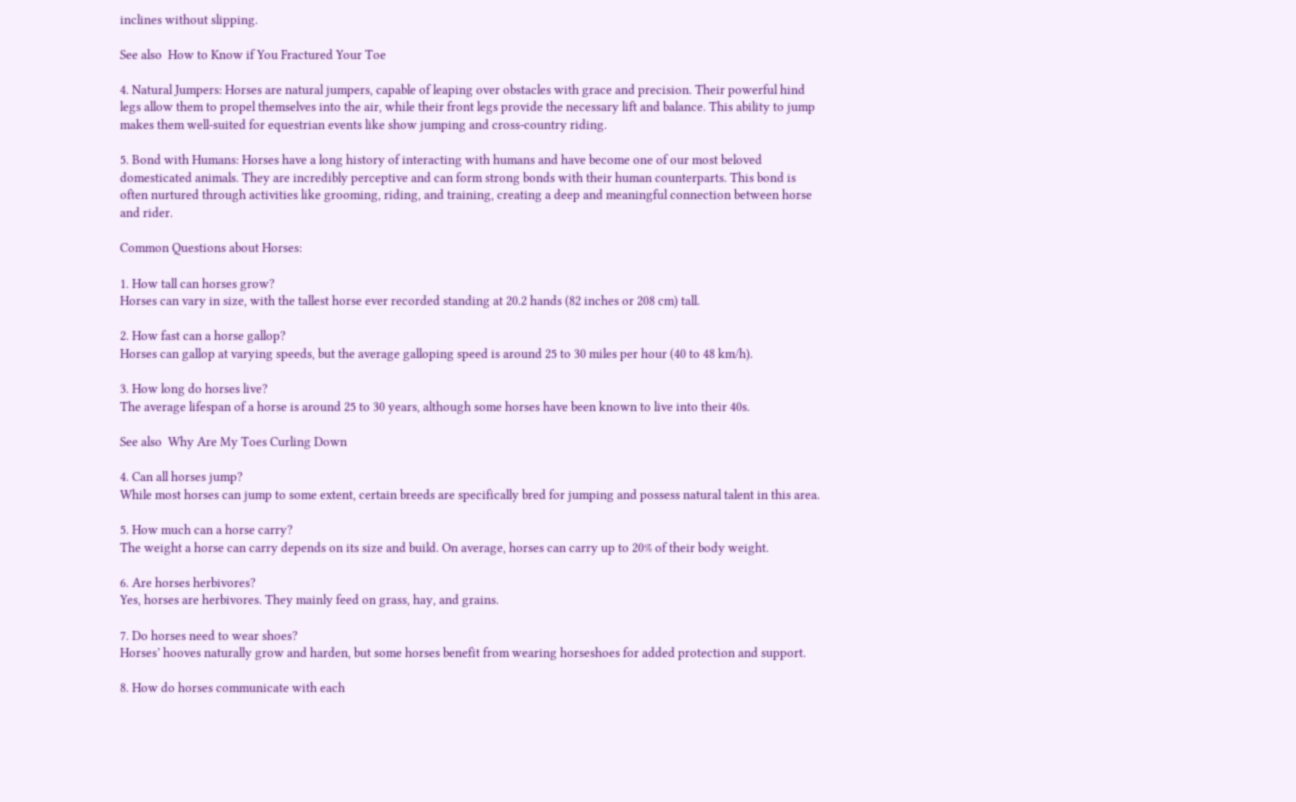inclines without slipping.

See also  How to Know if You Fractured Your Toe

4. Natural Jumpers: Horses are natural jumpers, capable of leaping over obstacles with grace and precision. Their powerful hind legs allow them to propel themselves into the air, while their front legs provide the necessary lift and balance. This ability to jump makes them well-suited for equestrian events like show jumping and cross-country riding.

5. Bond with Humans: Horses have a long history of interacting with humans and have become one of our most beloved domesticated animals. They are incredibly perceptive and can form strong bonds with their human counterparts. This bond is often nurtured through activities like grooming, riding, and training, creating a deep and meaningful connection between horse and rider.

Common Questions about Horses:

1. How tall can horses grow?
Horses can vary in size, with the tallest horse ever recorded standing at 20.2 hands (82 inches or 208 cm) tall.

2. How fast can a horse gallop?
Horses can gallop at varying speeds, but the average galloping speed is around 25 to 30 miles per hour (40 to 48 km/h).

3. How long do horses live?
The average lifespan of a horse is around 25 to 30 years, although some horses have been known to live into their 40s.

See also  Why Are My Toes Curling Down

4. Can all horses jump?
While most horses can jump to some extent, certain breeds are specifically bred for jumping and possess natural talent in this area.

5. How much can a horse carry?
The weight a horse can carry depends on its size and build. On average, horses can carry up to 20% of their body weight.

6. Are horses herbivores?
Yes, horses are herbivores. They mainly feed on grass, hay, and grains.

7. Do horses need to wear shoes?
Horses’ hooves naturally grow and harden, but some horses benefit from wearing horseshoes for added protection and support.

8. How do horses communicate with each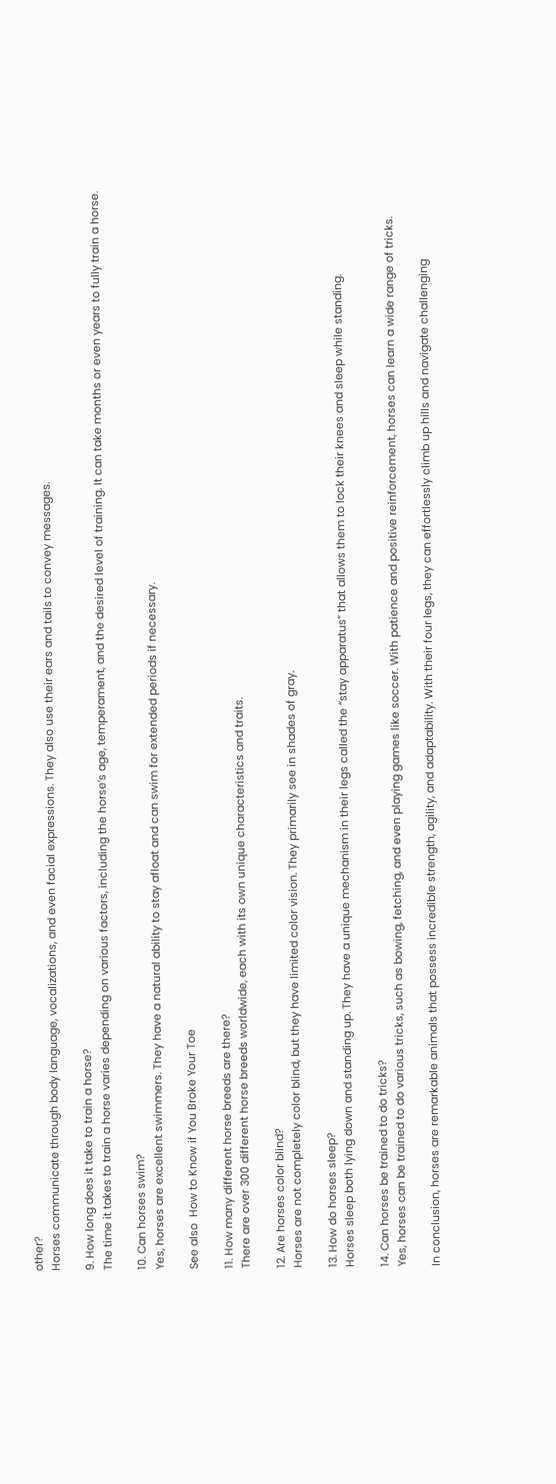other?
Horses communicate through body language, vocalizations, and even facial expressions. They also use their ears and tails to convey messages.

9. How long does it take to train a horse?
The time it takes to train a horse varies depending on various factors, including the horse’s age, temperament, and the desired level of training. It can take months or even years to fully train a horse.

10. Can horses swim?
Yes, horses are excellent swimmers. They have a natural ability to stay afloat and can swim for extended periods if necessary.

See also  How to Know if You Broke Your Toe

11. How many different horse breeds are there?
There are over 300 different horse breeds worldwide, each with its own unique characteristics and traits.

12. Are horses color blind?
Horses are not completely color blind, but they have limited color vision. They primarily see in shades of gray.

13. How do horses sleep?
Horses sleep both lying down and standing up. They have a unique mechanism in their legs called the “stay apparatus” that allows them to lock their knees and sleep while standing.

14. Can horses be trained to do tricks?
Yes, horses can be trained to do various tricks, such as bowing, fetching, and even playing games like soccer. With patience and positive reinforcement, horses can learn a wide range of tricks.

In conclusion, horses are remarkable animals that possess incredible strength, agility, and adaptability. With their four legs, they can effortlessly climb up hills and navigate challenging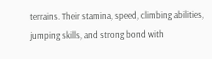terrains. Their stamina, speed, climbing abilities, jumping skills, and strong bond with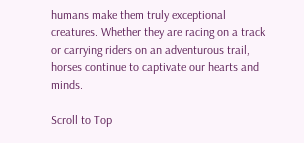humans make them truly exceptional creatures. Whether they are racing on a track or carrying riders on an adventurous trail, horses continue to captivate our hearts and minds.

Scroll to Top